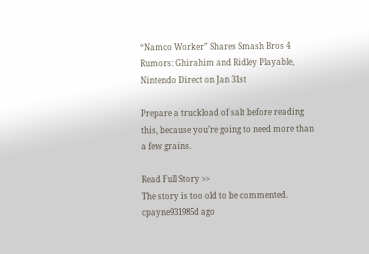“Namco Worker” Shares Smash Bros 4 Rumors: Ghirahim and Ridley Playable, Nintendo Direct on Jan 31st

Prepare a truckload of salt before reading this, because you’re going to need more than a few grains.

Read Full Story >>
The story is too old to be commented.
cpayne931985d ago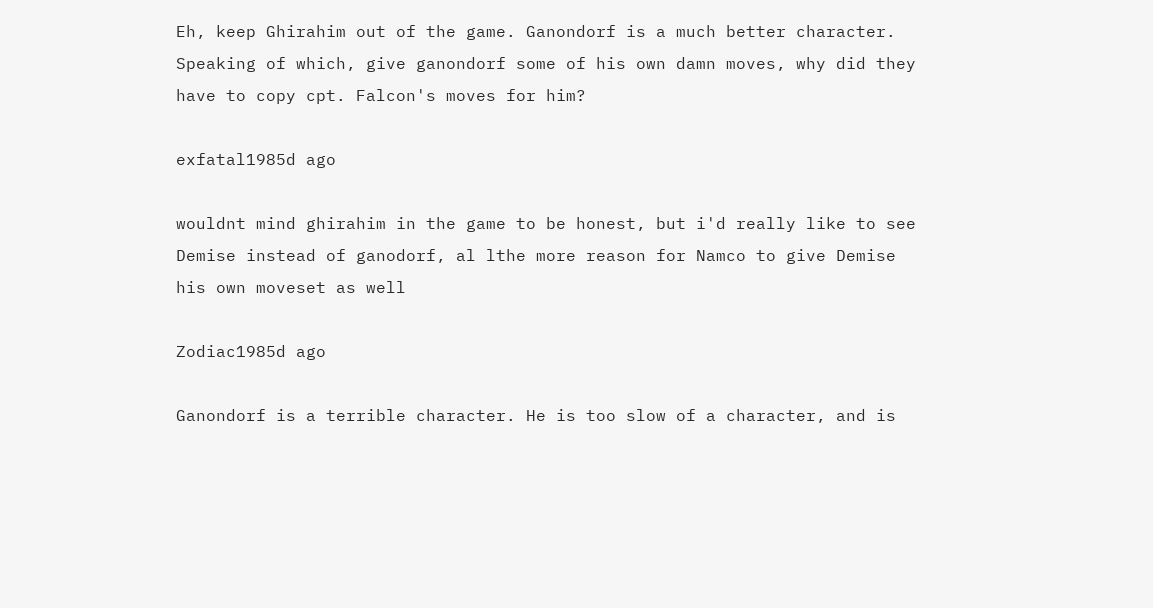Eh, keep Ghirahim out of the game. Ganondorf is a much better character. Speaking of which, give ganondorf some of his own damn moves, why did they have to copy cpt. Falcon's moves for him?

exfatal1985d ago

wouldnt mind ghirahim in the game to be honest, but i'd really like to see Demise instead of ganodorf, al lthe more reason for Namco to give Demise his own moveset as well

Zodiac1985d ago

Ganondorf is a terrible character. He is too slow of a character, and is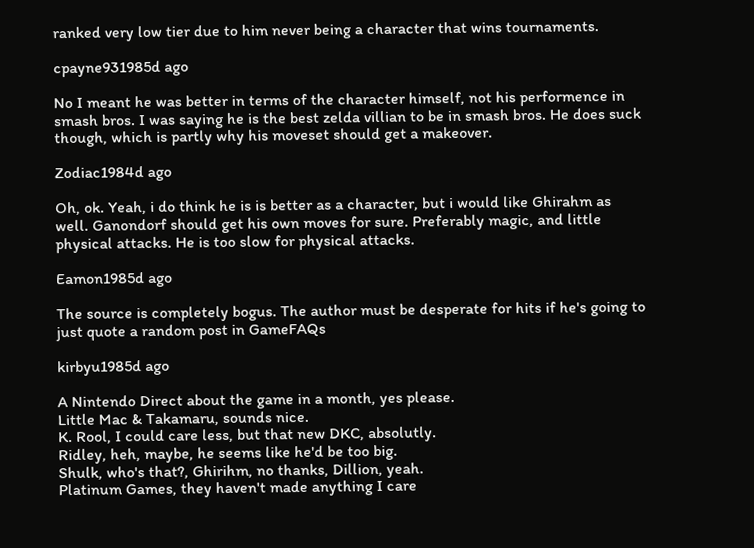ranked very low tier due to him never being a character that wins tournaments.

cpayne931985d ago

No I meant he was better in terms of the character himself, not his performence in smash bros. I was saying he is the best zelda villian to be in smash bros. He does suck though, which is partly why his moveset should get a makeover.

Zodiac1984d ago

Oh, ok. Yeah, i do think he is is better as a character, but i would like Ghirahm as well. Ganondorf should get his own moves for sure. Preferably magic, and little physical attacks. He is too slow for physical attacks.

Eamon1985d ago

The source is completely bogus. The author must be desperate for hits if he's going to just quote a random post in GameFAQs

kirbyu1985d ago

A Nintendo Direct about the game in a month, yes please.
Little Mac & Takamaru, sounds nice.
K. Rool, I could care less, but that new DKC, absolutly.
Ridley, heh, maybe, he seems like he'd be too big.
Shulk, who's that?, Ghirihm, no thanks, Dillion, yeah.
Platinum Games, they haven't made anything I care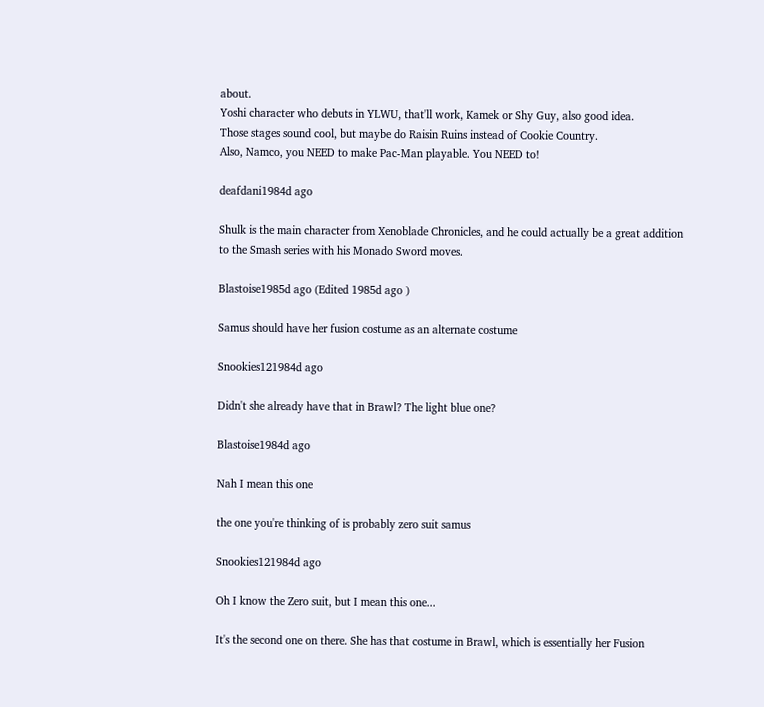about.
Yoshi character who debuts in YLWU, that'll work, Kamek or Shy Guy, also good idea.
Those stages sound cool, but maybe do Raisin Ruins instead of Cookie Country.
Also, Namco, you NEED to make Pac-Man playable. You NEED to!

deafdani1984d ago

Shulk is the main character from Xenoblade Chronicles, and he could actually be a great addition to the Smash series with his Monado Sword moves.

Blastoise1985d ago (Edited 1985d ago )

Samus should have her fusion costume as an alternate costume

Snookies121984d ago

Didn't she already have that in Brawl? The light blue one?

Blastoise1984d ago

Nah I mean this one

the one you're thinking of is probably zero suit samus

Snookies121984d ago

Oh I know the Zero suit, but I mean this one...

It's the second one on there. She has that costume in Brawl, which is essentially her Fusion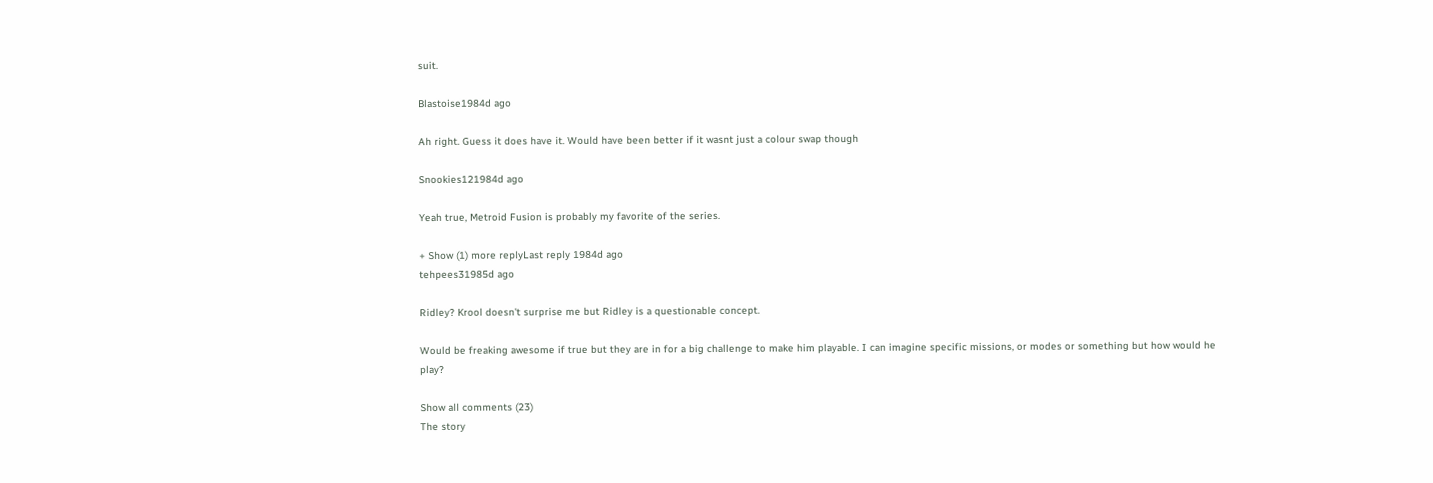suit.

Blastoise1984d ago

Ah right. Guess it does have it. Would have been better if it wasnt just a colour swap though

Snookies121984d ago

Yeah true, Metroid Fusion is probably my favorite of the series.

+ Show (1) more replyLast reply 1984d ago
tehpees31985d ago

Ridley? Krool doesn't surprise me but Ridley is a questionable concept.

Would be freaking awesome if true but they are in for a big challenge to make him playable. I can imagine specific missions, or modes or something but how would he play?

Show all comments (23)
The story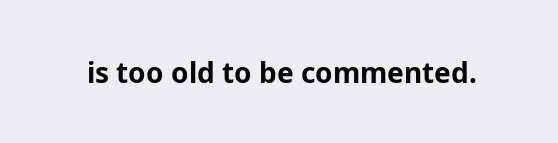is too old to be commented.